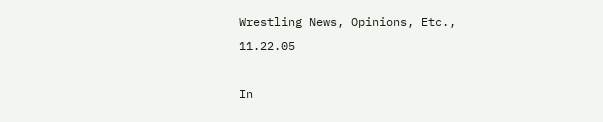Wrestling News, Opinions, Etc., 11.22.05

In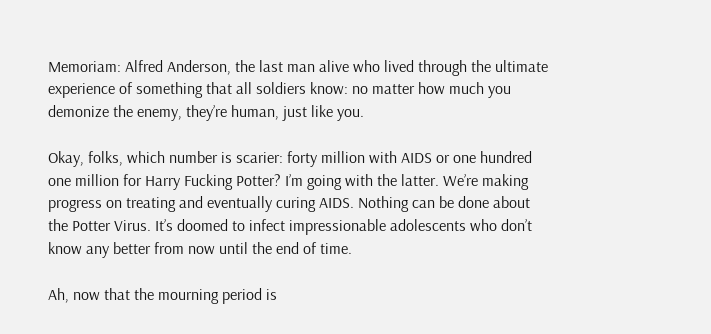Memoriam: Alfred Anderson, the last man alive who lived through the ultimate experience of something that all soldiers know: no matter how much you demonize the enemy, they’re human, just like you.

Okay, folks, which number is scarier: forty million with AIDS or one hundred one million for Harry Fucking Potter? I’m going with the latter. We’re making progress on treating and eventually curing AIDS. Nothing can be done about the Potter Virus. It’s doomed to infect impressionable adolescents who don’t know any better from now until the end of time.

Ah, now that the mourning period is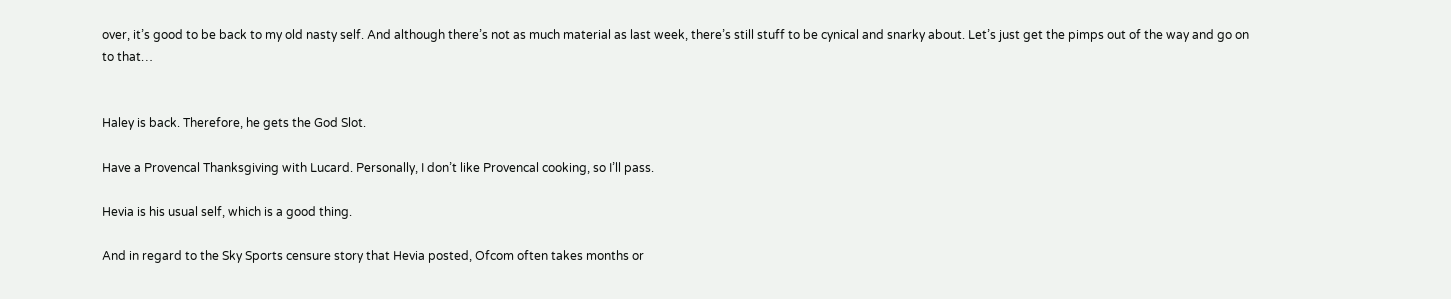over, it’s good to be back to my old nasty self. And although there’s not as much material as last week, there’s still stuff to be cynical and snarky about. Let’s just get the pimps out of the way and go on to that…


Haley is back. Therefore, he gets the God Slot.

Have a Provencal Thanksgiving with Lucard. Personally, I don’t like Provencal cooking, so I’ll pass.

Hevia is his usual self, which is a good thing.

And in regard to the Sky Sports censure story that Hevia posted, Ofcom often takes months or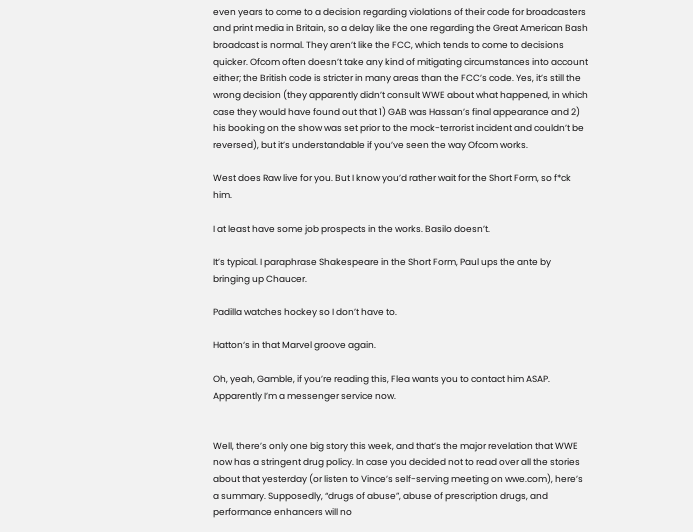even years to come to a decision regarding violations of their code for broadcasters and print media in Britain, so a delay like the one regarding the Great American Bash broadcast is normal. They aren’t like the FCC, which tends to come to decisions quicker. Ofcom often doesn’t take any kind of mitigating circumstances into account either; the British code is stricter in many areas than the FCC’s code. Yes, it’s still the wrong decision (they apparently didn’t consult WWE about what happened, in which case they would have found out that 1) GAB was Hassan’s final appearance and 2) his booking on the show was set prior to the mock-terrorist incident and couldn’t be reversed), but it’s understandable if you’ve seen the way Ofcom works.

West does Raw live for you. But I know you’d rather wait for the Short Form, so f*ck him.

I at least have some job prospects in the works. Basilo doesn’t.

It’s typical. I paraphrase Shakespeare in the Short Form, Paul ups the ante by bringing up Chaucer.

Padilla watches hockey so I don’t have to.

Hatton‘s in that Marvel groove again.

Oh, yeah, Gamble, if you’re reading this, Flea wants you to contact him ASAP. Apparently I’m a messenger service now.


Well, there’s only one big story this week, and that’s the major revelation that WWE now has a stringent drug policy. In case you decided not to read over all the stories about that yesterday (or listen to Vince’s self-serving meeting on wwe.com), here’s a summary. Supposedly, “drugs of abuse”, abuse of prescription drugs, and performance enhancers will no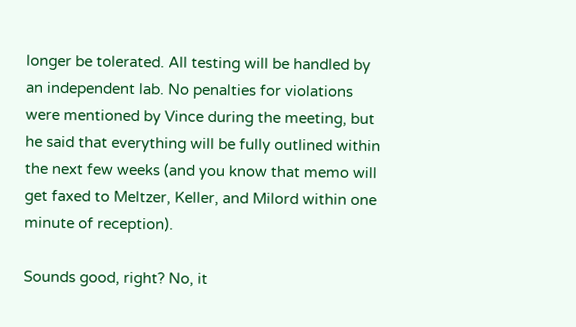longer be tolerated. All testing will be handled by an independent lab. No penalties for violations were mentioned by Vince during the meeting, but he said that everything will be fully outlined within the next few weeks (and you know that memo will get faxed to Meltzer, Keller, and Milord within one minute of reception).

Sounds good, right? No, it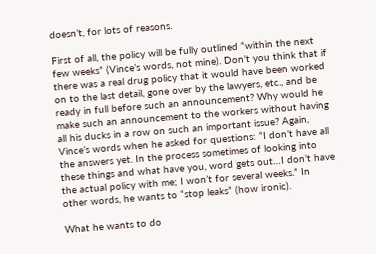doesn’t, for lots of reasons.

First of all, the policy will be fully outlined “within the next few weeks” (Vince’s words, not mine). Don’t you think that if there was a real drug policy that it would have been worked on to the last detail, gone over by the lawyers, etc., and be ready in full before such an announcement? Why would he make such an announcement to the workers without having all his ducks in a row on such an important issue? Again, Vince’s words when he asked for questions: “I don’t have all the answers yet. In the process sometimes of looking into these things and what have you, word gets out…I don’t have the actual policy with me; I won’t for several weeks.” In other words, he wants to “stop leaks” (how ironic).

What he wants to do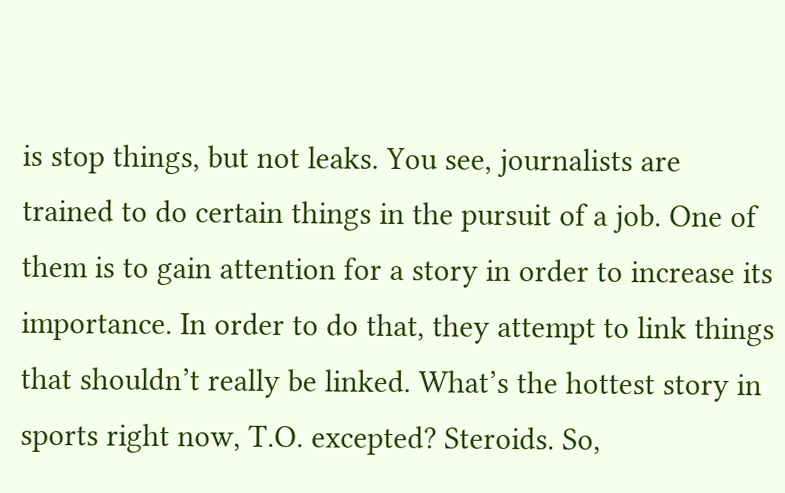is stop things, but not leaks. You see, journalists are trained to do certain things in the pursuit of a job. One of them is to gain attention for a story in order to increase its importance. In order to do that, they attempt to link things that shouldn’t really be linked. What’s the hottest story in sports right now, T.O. excepted? Steroids. So,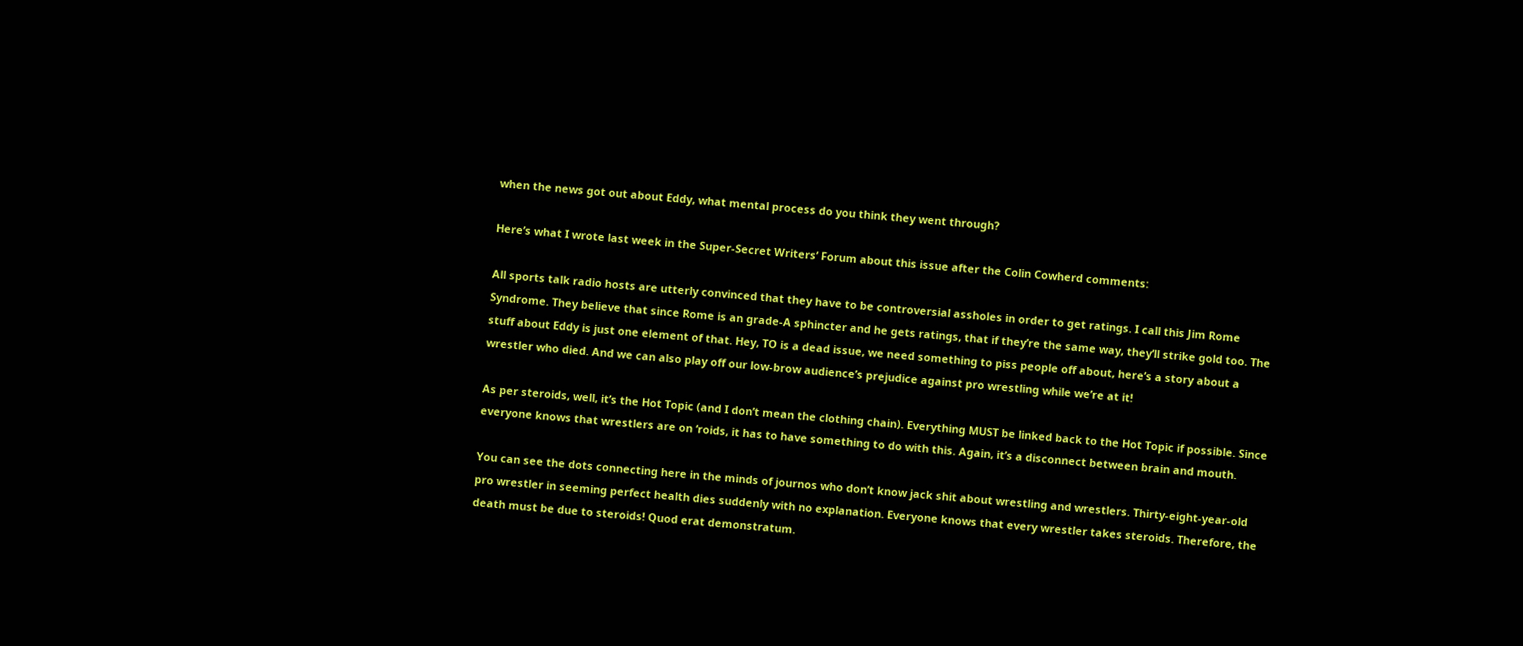when the news got out about Eddy, what mental process do you think they went through?

Here’s what I wrote last week in the Super-Secret Writers’ Forum about this issue after the Colin Cowherd comments:

All sports talk radio hosts are utterly convinced that they have to be controversial assholes in order to get ratings. I call this Jim Rome Syndrome. They believe that since Rome is an grade-A sphincter and he gets ratings, that if they’re the same way, they’ll strike gold too. The stuff about Eddy is just one element of that. Hey, TO is a dead issue, we need something to piss people off about, here’s a story about a wrestler who died. And we can also play off our low-brow audience’s prejudice against pro wrestling while we’re at it!

As per steroids, well, it’s the Hot Topic (and I don’t mean the clothing chain). Everything MUST be linked back to the Hot Topic if possible. Since everyone knows that wrestlers are on ‘roids, it has to have something to do with this. Again, it’s a disconnect between brain and mouth.

You can see the dots connecting here in the minds of journos who don’t know jack shit about wrestling and wrestlers. Thirty-eight-year-old pro wrestler in seeming perfect health dies suddenly with no explanation. Everyone knows that every wrestler takes steroids. Therefore, the death must be due to steroids! Quod erat demonstratum.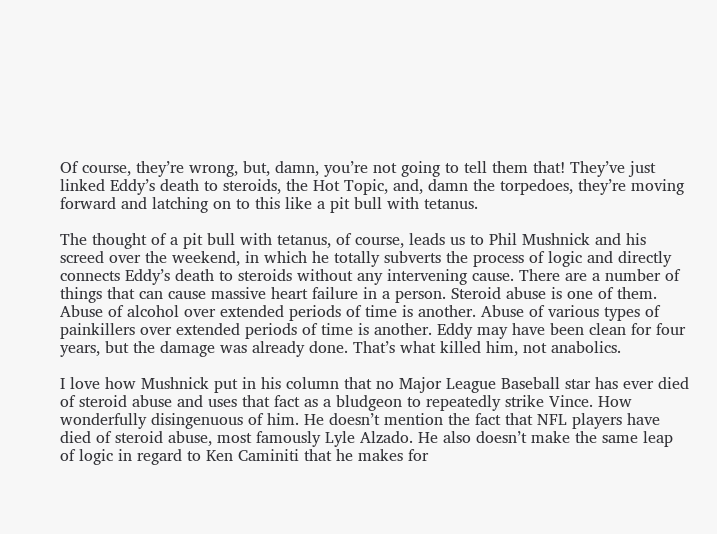Of course, they’re wrong, but, damn, you’re not going to tell them that! They’ve just linked Eddy’s death to steroids, the Hot Topic, and, damn the torpedoes, they’re moving forward and latching on to this like a pit bull with tetanus.

The thought of a pit bull with tetanus, of course, leads us to Phil Mushnick and his screed over the weekend, in which he totally subverts the process of logic and directly connects Eddy’s death to steroids without any intervening cause. There are a number of things that can cause massive heart failure in a person. Steroid abuse is one of them. Abuse of alcohol over extended periods of time is another. Abuse of various types of painkillers over extended periods of time is another. Eddy may have been clean for four years, but the damage was already done. That’s what killed him, not anabolics.

I love how Mushnick put in his column that no Major League Baseball star has ever died of steroid abuse and uses that fact as a bludgeon to repeatedly strike Vince. How wonderfully disingenuous of him. He doesn’t mention the fact that NFL players have died of steroid abuse, most famously Lyle Alzado. He also doesn’t make the same leap of logic in regard to Ken Caminiti that he makes for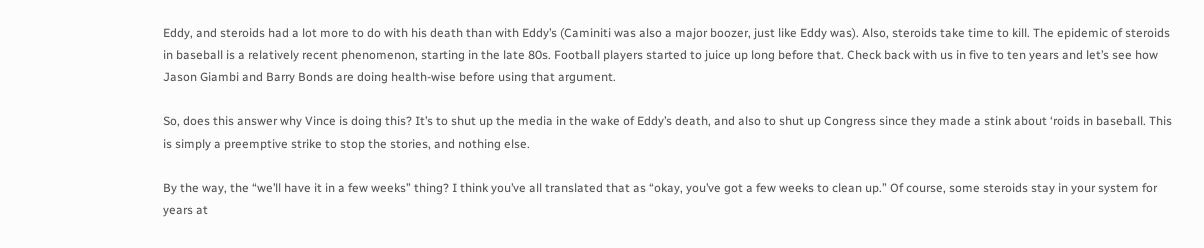Eddy, and steroids had a lot more to do with his death than with Eddy’s (Caminiti was also a major boozer, just like Eddy was). Also, steroids take time to kill. The epidemic of steroids in baseball is a relatively recent phenomenon, starting in the late 80s. Football players started to juice up long before that. Check back with us in five to ten years and let’s see how Jason Giambi and Barry Bonds are doing health-wise before using that argument.

So, does this answer why Vince is doing this? It’s to shut up the media in the wake of Eddy’s death, and also to shut up Congress since they made a stink about ‘roids in baseball. This is simply a preemptive strike to stop the stories, and nothing else.

By the way, the “we’ll have it in a few weeks” thing? I think you’ve all translated that as “okay, you’ve got a few weeks to clean up.” Of course, some steroids stay in your system for years at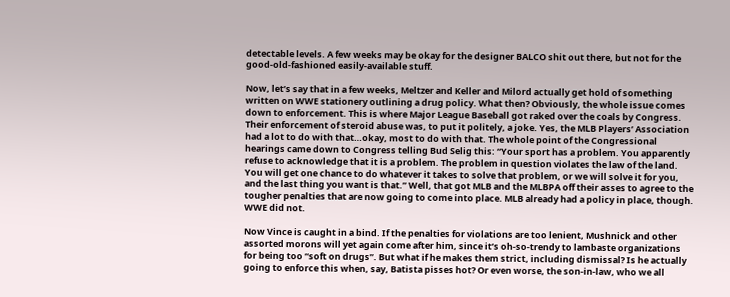detectable levels. A few weeks may be okay for the designer BALCO shit out there, but not for the good-old-fashioned easily-available stuff.

Now, let’s say that in a few weeks, Meltzer and Keller and Milord actually get hold of something written on WWE stationery outlining a drug policy. What then? Obviously, the whole issue comes down to enforcement. This is where Major League Baseball got raked over the coals by Congress. Their enforcement of steroid abuse was, to put it politely, a joke. Yes, the MLB Players’ Association had a lot to do with that…okay, most to do with that. The whole point of the Congressional hearings came down to Congress telling Bud Selig this: “Your sport has a problem. You apparently refuse to acknowledge that it is a problem. The problem in question violates the law of the land. You will get one chance to do whatever it takes to solve that problem, or we will solve it for you, and the last thing you want is that.” Well, that got MLB and the MLBPA off their asses to agree to the tougher penalties that are now going to come into place. MLB already had a policy in place, though. WWE did not.

Now Vince is caught in a bind. If the penalties for violations are too lenient, Mushnick and other assorted morons will yet again come after him, since it’s oh-so-trendy to lambaste organizations for being too “soft on drugs”. But what if he makes them strict, including dismissal? Is he actually going to enforce this when, say, Batista pisses hot? Or even worse, the son-in-law, who we all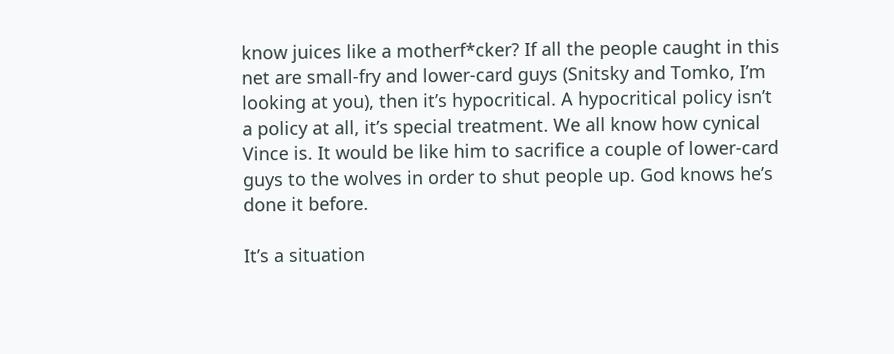know juices like a motherf*cker? If all the people caught in this net are small-fry and lower-card guys (Snitsky and Tomko, I’m looking at you), then it’s hypocritical. A hypocritical policy isn’t a policy at all, it’s special treatment. We all know how cynical Vince is. It would be like him to sacrifice a couple of lower-card guys to the wolves in order to shut people up. God knows he’s done it before.

It’s a situation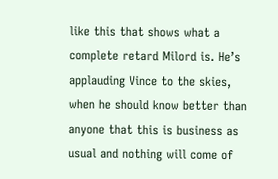like this that shows what a complete retard Milord is. He’s applauding Vince to the skies, when he should know better than anyone that this is business as usual and nothing will come of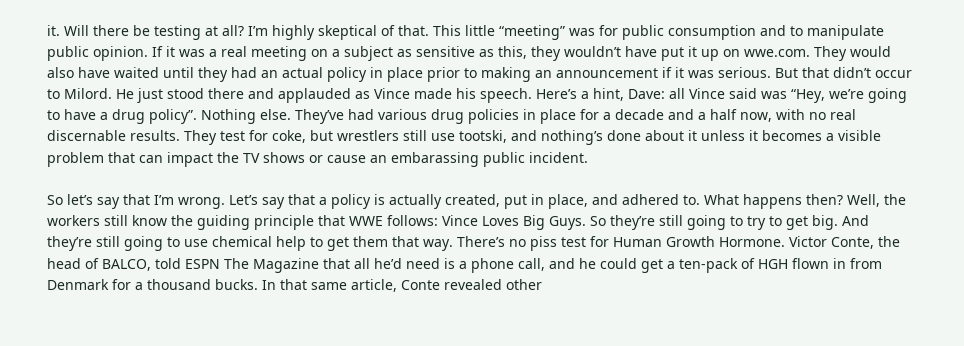it. Will there be testing at all? I’m highly skeptical of that. This little “meeting” was for public consumption and to manipulate public opinion. If it was a real meeting on a subject as sensitive as this, they wouldn’t have put it up on wwe.com. They would also have waited until they had an actual policy in place prior to making an announcement if it was serious. But that didn’t occur to Milord. He just stood there and applauded as Vince made his speech. Here’s a hint, Dave: all Vince said was “Hey, we’re going to have a drug policy”. Nothing else. They’ve had various drug policies in place for a decade and a half now, with no real discernable results. They test for coke, but wrestlers still use tootski, and nothing’s done about it unless it becomes a visible problem that can impact the TV shows or cause an embarassing public incident.

So let’s say that I’m wrong. Let’s say that a policy is actually created, put in place, and adhered to. What happens then? Well, the workers still know the guiding principle that WWE follows: Vince Loves Big Guys. So they’re still going to try to get big. And they’re still going to use chemical help to get them that way. There’s no piss test for Human Growth Hormone. Victor Conte, the head of BALCO, told ESPN The Magazine that all he’d need is a phone call, and he could get a ten-pack of HGH flown in from Denmark for a thousand bucks. In that same article, Conte revealed other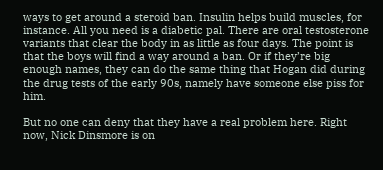ways to get around a steroid ban. Insulin helps build muscles, for instance. All you need is a diabetic pal. There are oral testosterone variants that clear the body in as little as four days. The point is that the boys will find a way around a ban. Or if they’re big enough names, they can do the same thing that Hogan did during the drug tests of the early 90s, namely have someone else piss for him.

But no one can deny that they have a real problem here. Right now, Nick Dinsmore is on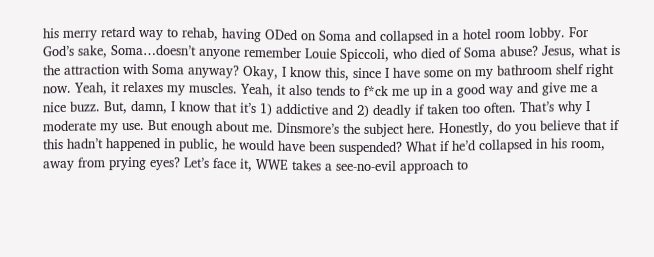his merry retard way to rehab, having ODed on Soma and collapsed in a hotel room lobby. For God’s sake, Soma…doesn’t anyone remember Louie Spiccoli, who died of Soma abuse? Jesus, what is the attraction with Soma anyway? Okay, I know this, since I have some on my bathroom shelf right now. Yeah, it relaxes my muscles. Yeah, it also tends to f*ck me up in a good way and give me a nice buzz. But, damn, I know that it’s 1) addictive and 2) deadly if taken too often. That’s why I moderate my use. But enough about me. Dinsmore’s the subject here. Honestly, do you believe that if this hadn’t happened in public, he would have been suspended? What if he’d collapsed in his room, away from prying eyes? Let’s face it, WWE takes a see-no-evil approach to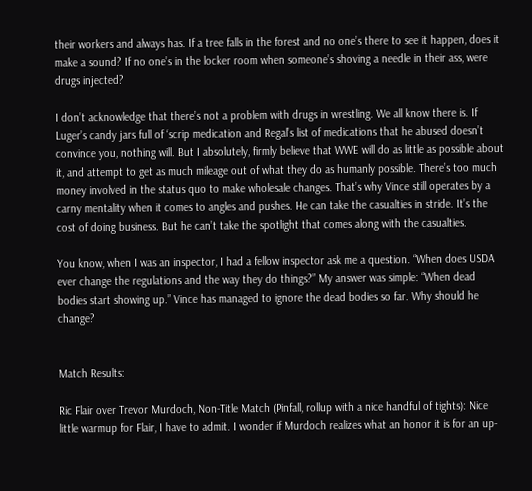their workers and always has. If a tree falls in the forest and no one’s there to see it happen, does it make a sound? If no one’s in the locker room when someone’s shoving a needle in their ass, were drugs injected?

I don’t acknowledge that there’s not a problem with drugs in wrestling. We all know there is. If Luger’s candy jars full of ‘scrip medication and Regal’s list of medications that he abused doesn’t convince you, nothing will. But I absolutely, firmly believe that WWE will do as little as possible about it, and attempt to get as much mileage out of what they do as humanly possible. There’s too much money involved in the status quo to make wholesale changes. That’s why Vince still operates by a carny mentality when it comes to angles and pushes. He can take the casualties in stride. It’s the cost of doing business. But he can’t take the spotlight that comes along with the casualties.

You know, when I was an inspector, I had a fellow inspector ask me a question. “When does USDA ever change the regulations and the way they do things?” My answer was simple: “When dead bodies start showing up.” Vince has managed to ignore the dead bodies so far. Why should he change?


Match Results:

Ric Flair over Trevor Murdoch, Non-Title Match (Pinfall, rollup with a nice handful of tights): Nice little warmup for Flair, I have to admit. I wonder if Murdoch realizes what an honor it is for an up-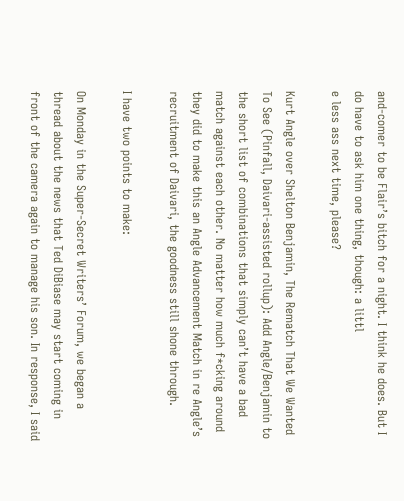and-comer to be Flair’s bitch for a night. I think he does. But I do have to ask him one thing, though: a littl
e less ass next time, please?

Kurt Angle over Shelton Benjamin, The Rematch That We Wanted To See (Pinfall, Daivari-assisted rollup): Add Angle/Benjamin to the short list of combinations that simply can’t have a bad match against each other. No matter how much f*cking around they did to make this an Angle Advancement Match in re Angle’s recruitment of Daivari, the goodness still shone through.

I have two points to make:

On Monday in the Super-Secret Writers’ Forum, we began a thread about the news that Ted DiBiase may start coming in front of the camera again to manage his son. In response, I said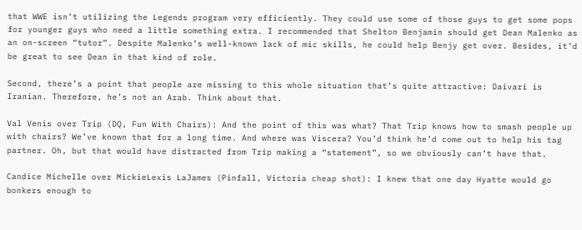that WWE isn’t utilizing the Legends program very efficiently. They could use some of those guys to get some pops for younger guys who need a little something extra. I recommended that Shelton Benjamin should get Dean Malenko as an on-screen “tutor”. Despite Malenko’s well-known lack of mic skills, he could help Benjy get over. Besides, it’d be great to see Dean in that kind of role.

Second, there’s a point that people are missing to this whole situation that’s quite attractive: Daivari is Iranian. Therefore, he’s not an Arab. Think about that.

Val Venis over Trip (DQ, Fun With Chairs): And the point of this was what? That Trip knows how to smash people up with chairs? We’ve known that for a long time. And where was Viscera? You’d think he’d come out to help his tag partner. Oh, but that would have distracted from Trip making a “statement”, so we obviously can’t have that.

Candice Michelle over MickieLexis LaJames (Pinfall, Victoria cheap shot): I knew that one day Hyatte would go bonkers enough to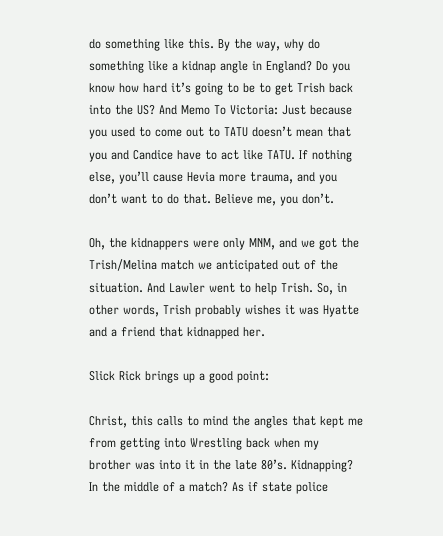do something like this. By the way, why do something like a kidnap angle in England? Do you know how hard it’s going to be to get Trish back into the US? And Memo To Victoria: Just because you used to come out to TATU doesn’t mean that you and Candice have to act like TATU. If nothing else, you’ll cause Hevia more trauma, and you don’t want to do that. Believe me, you don’t.

Oh, the kidnappers were only MNM, and we got the Trish/Melina match we anticipated out of the situation. And Lawler went to help Trish. So, in other words, Trish probably wishes it was Hyatte and a friend that kidnapped her.

Slick Rick brings up a good point:

Christ, this calls to mind the angles that kept me from getting into Wrestling back when my brother was into it in the late 80’s. Kidnapping? In the middle of a match? As if state police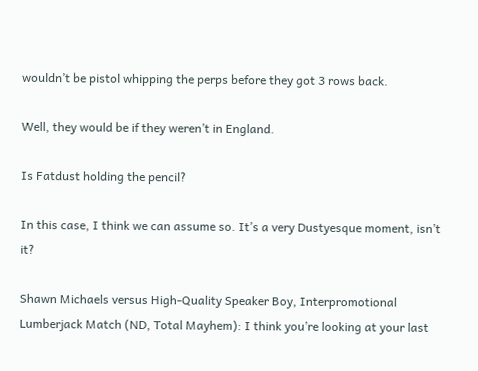wouldn’t be pistol whipping the perps before they got 3 rows back.

Well, they would be if they weren’t in England.

Is Fatdust holding the pencil?

In this case, I think we can assume so. It’s a very Dustyesque moment, isn’t it?

Shawn Michaels versus High-Quality Speaker Boy, Interpromotional Lumberjack Match (ND, Total Mayhem): I think you’re looking at your last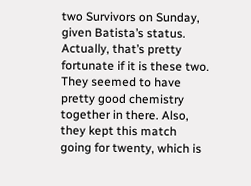two Survivors on Sunday, given Batista’s status. Actually, that’s pretty fortunate if it is these two. They seemed to have pretty good chemistry together in there. Also, they kept this match going for twenty, which is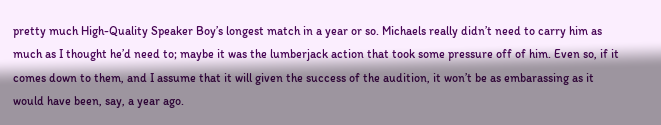pretty much High-Quality Speaker Boy’s longest match in a year or so. Michaels really didn’t need to carry him as much as I thought he’d need to; maybe it was the lumberjack action that took some pressure off of him. Even so, if it comes down to them, and I assume that it will given the success of the audition, it won’t be as embarassing as it would have been, say, a year ago.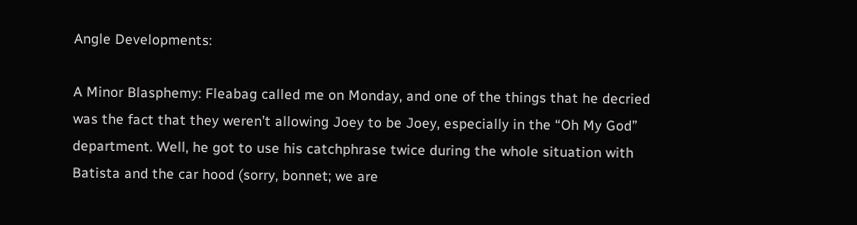Angle Developments:

A Minor Blasphemy: Fleabag called me on Monday, and one of the things that he decried was the fact that they weren’t allowing Joey to be Joey, especially in the “Oh My God” department. Well, he got to use his catchphrase twice during the whole situation with Batista and the car hood (sorry, bonnet; we are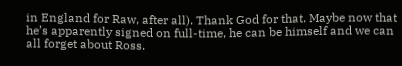in England for Raw, after all). Thank God for that. Maybe now that he’s apparently signed on full-time, he can be himself and we can all forget about Ross.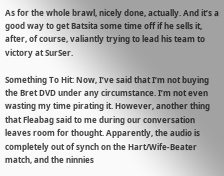As for the whole brawl, nicely done, actually. And it’s a good way to get Batsita some time off if he sells it, after, of course, valiantly trying to lead his team to victory at SurSer.

Something To Hit: Now, I’ve said that I’m not buying the Bret DVD under any circumstance. I’m not even wasting my time pirating it. However, another thing that Fleabag said to me during our conversation leaves room for thought. Apparently, the audio is completely out of synch on the Hart/Wife-Beater match, and the ninnies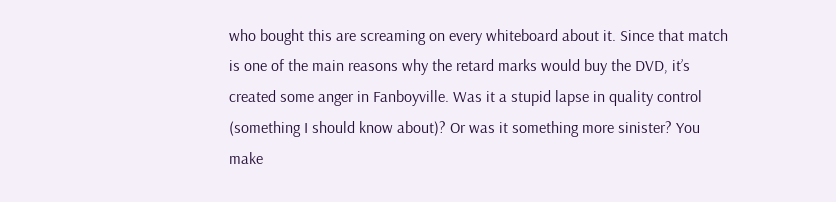who bought this are screaming on every whiteboard about it. Since that match is one of the main reasons why the retard marks would buy the DVD, it’s created some anger in Fanboyville. Was it a stupid lapse in quality control (something I should know about)? Or was it something more sinister? You make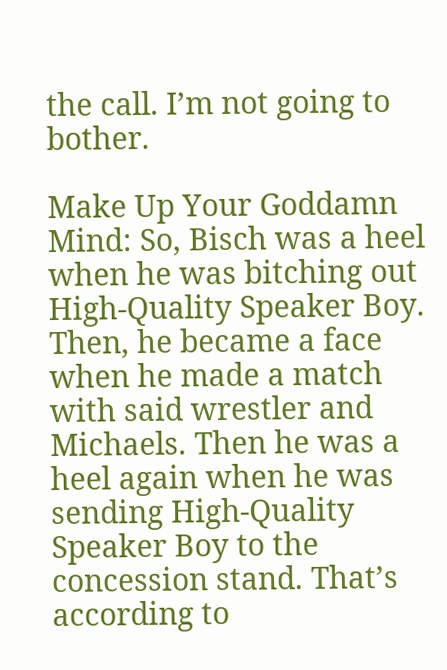the call. I’m not going to bother.

Make Up Your Goddamn Mind: So, Bisch was a heel when he was bitching out High-Quality Speaker Boy. Then, he became a face when he made a match with said wrestler and Michaels. Then he was a heel again when he was sending High-Quality Speaker Boy to the concession stand. That’s according to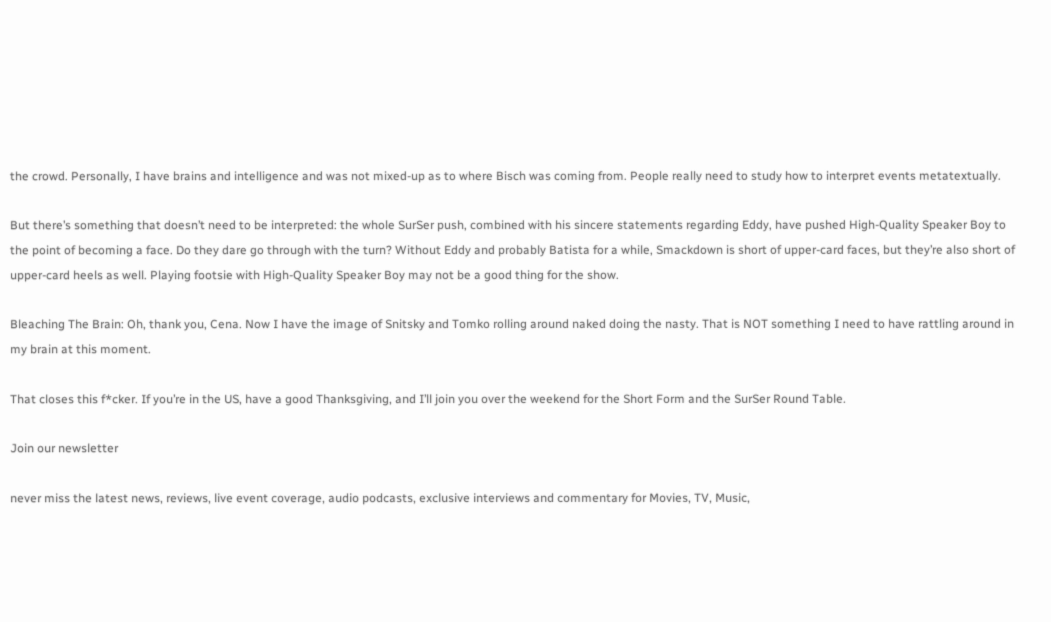the crowd. Personally, I have brains and intelligence and was not mixed-up as to where Bisch was coming from. People really need to study how to interpret events metatextually.

But there’s something that doesn’t need to be interpreted: the whole SurSer push, combined with his sincere statements regarding Eddy, have pushed High-Quality Speaker Boy to the point of becoming a face. Do they dare go through with the turn? Without Eddy and probably Batista for a while, Smackdown is short of upper-card faces, but they’re also short of upper-card heels as well. Playing footsie with High-Quality Speaker Boy may not be a good thing for the show.

Bleaching The Brain: Oh, thank you, Cena. Now I have the image of Snitsky and Tomko rolling around naked doing the nasty. That is NOT something I need to have rattling around in my brain at this moment.

That closes this f*cker. If you’re in the US, have a good Thanksgiving, and I’ll join you over the weekend for the Short Form and the SurSer Round Table.

Join our newsletter

never miss the latest news, reviews, live event coverage, audio podcasts, exclusive interviews and commentary for Movies, TV, Music,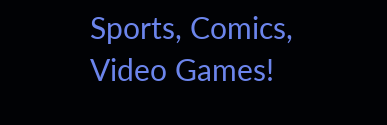Sports, Comics, Video Games!